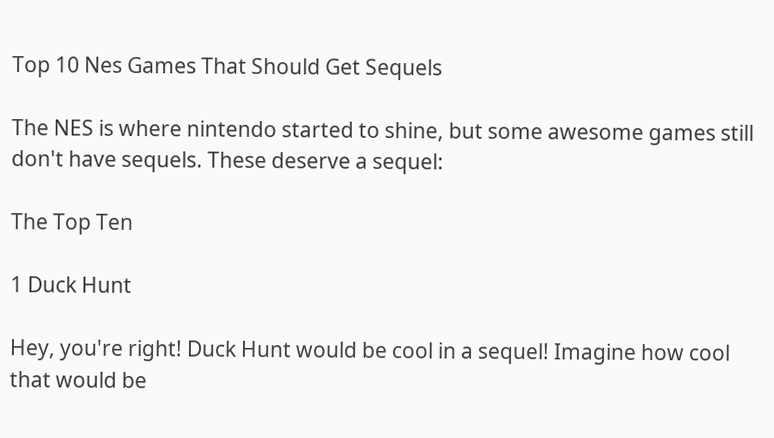Top 10 Nes Games That Should Get Sequels

The NES is where nintendo started to shine, but some awesome games still don't have sequels. These deserve a sequel:

The Top Ten

1 Duck Hunt

Hey, you're right! Duck Hunt would be cool in a sequel! Imagine how cool that would be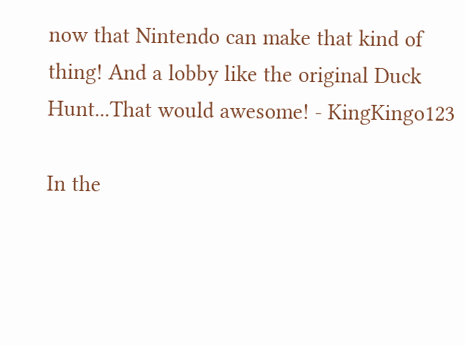now that Nintendo can make that kind of thing! And a lobby like the original Duck Hunt...That would awesome! - KingKingo123

In the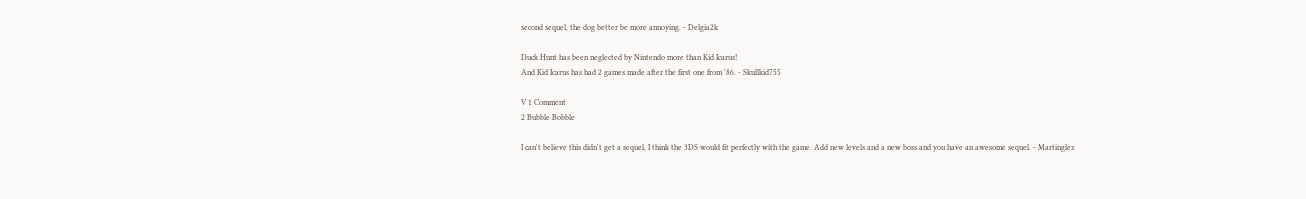second sequel, the dog better be more annoying. - Delgia2k

Duck Hunt has been neglected by Nintendo more than Kid Icarus!
And Kid Icarus has had 2 games made after the first one from '86. - Skullkid755

V 1 Comment
2 Bubble Bobble

I can't believe this didn't get a sequel, I think the 3DS would fit perfectly with the game. Add new levels and a new boss and you have an awesome sequel. - Martinglez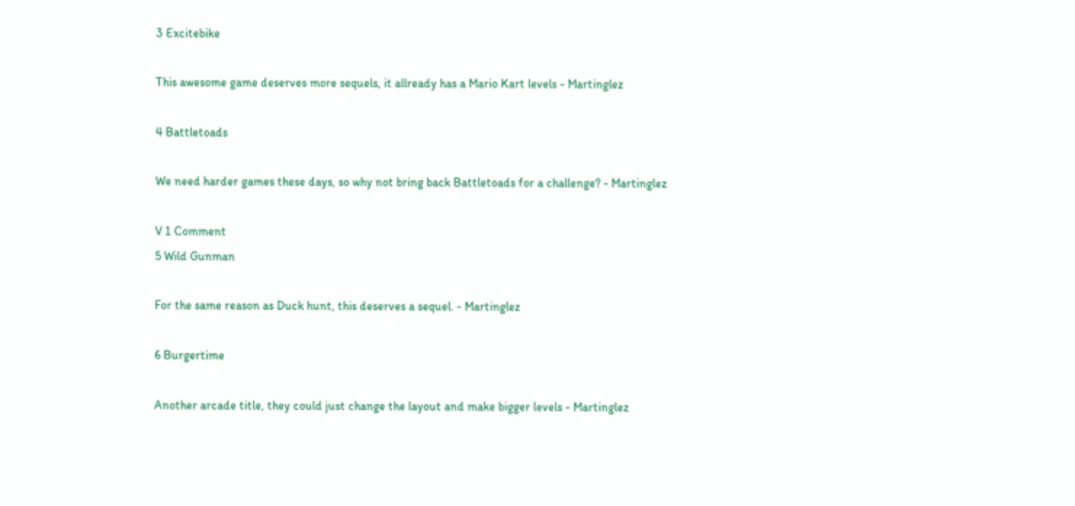3 Excitebike

This awesome game deserves more sequels, it allready has a Mario Kart levels - Martinglez

4 Battletoads

We need harder games these days, so why not bring back Battletoads for a challenge? - Martinglez

V 1 Comment
5 Wild Gunman

For the same reason as Duck hunt, this deserves a sequel. - Martinglez

6 Burgertime

Another arcade title, they could just change the layout and make bigger levels - Martinglez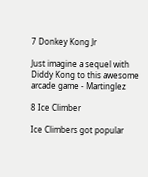7 Donkey Kong Jr

Just imagine a sequel with Diddy Kong to this awesome arcade game - Martinglez

8 Ice Climber

Ice Climbers got popular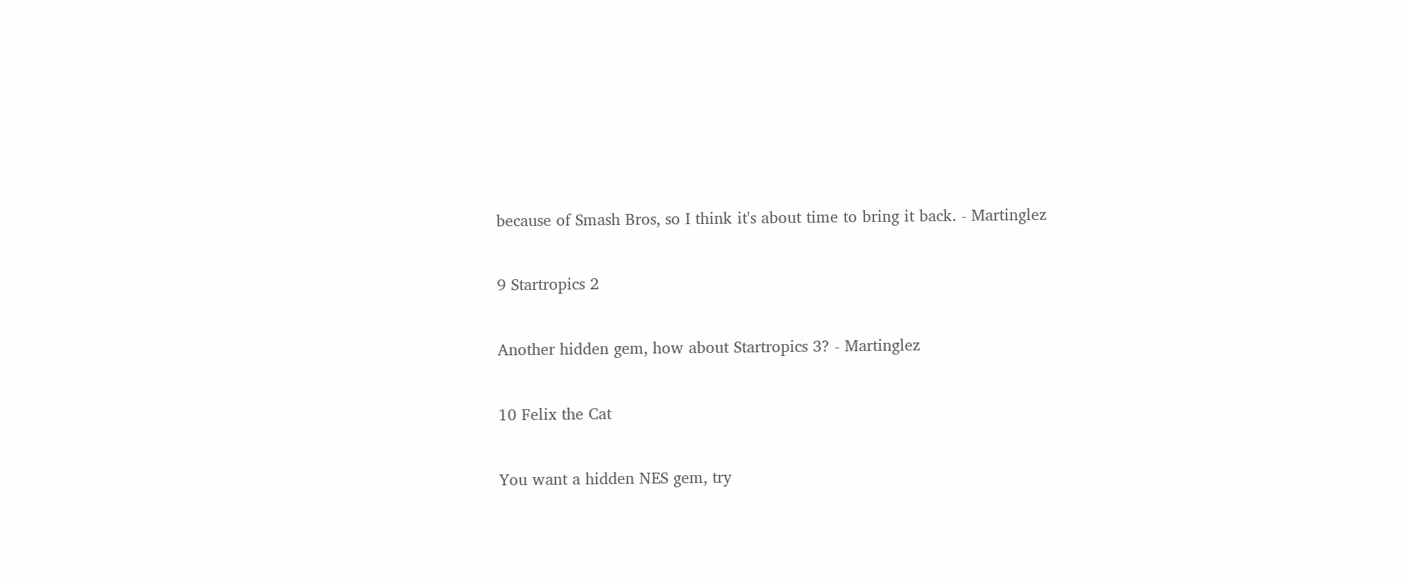because of Smash Bros, so I think it's about time to bring it back. - Martinglez

9 Startropics 2

Another hidden gem, how about Startropics 3? - Martinglez

10 Felix the Cat

You want a hidden NES gem, try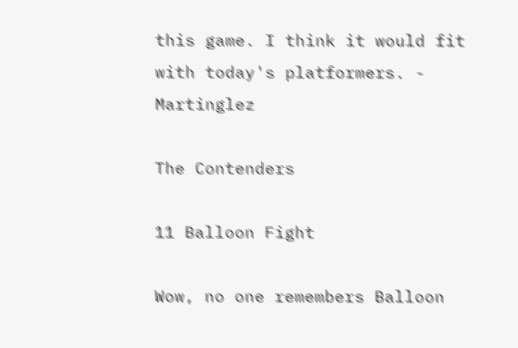this game. I think it would fit with today's platformers. - Martinglez

The Contenders

11 Balloon Fight

Wow, no one remembers Balloon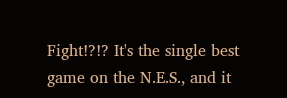Fight!?!? It's the single best game on the N.E.S., and it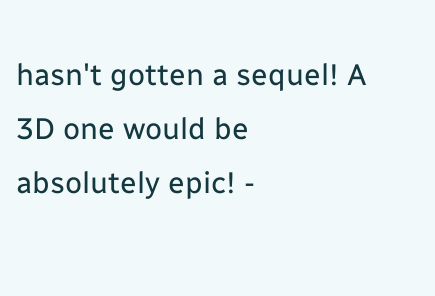hasn't gotten a sequel! A 3D one would be absolutely epic! -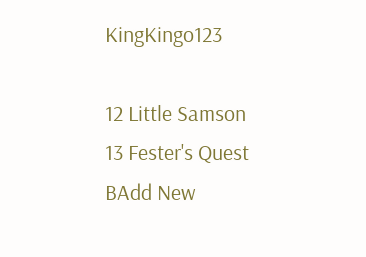KingKingo123

12 Little Samson
13 Fester's Quest
BAdd New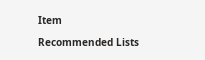Item

Recommended Lists